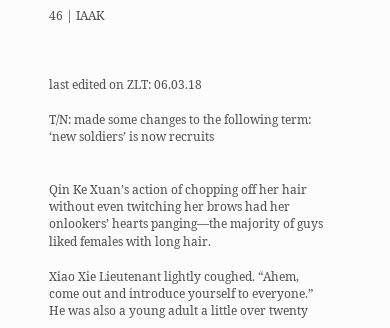46 | IAAK



last edited on ZLT: 06.03.18

T/N: made some changes to the following term: ‘new soldiers’ is now recruits


Qin Ke Xuan’s action of chopping off her hair without even twitching her brows had her onlookers’ hearts panging—the majority of guys liked females with long hair.

Xiao Xie Lieutenant lightly coughed. “Ahem, come out and introduce yourself to everyone.” He was also a young adult a little over twenty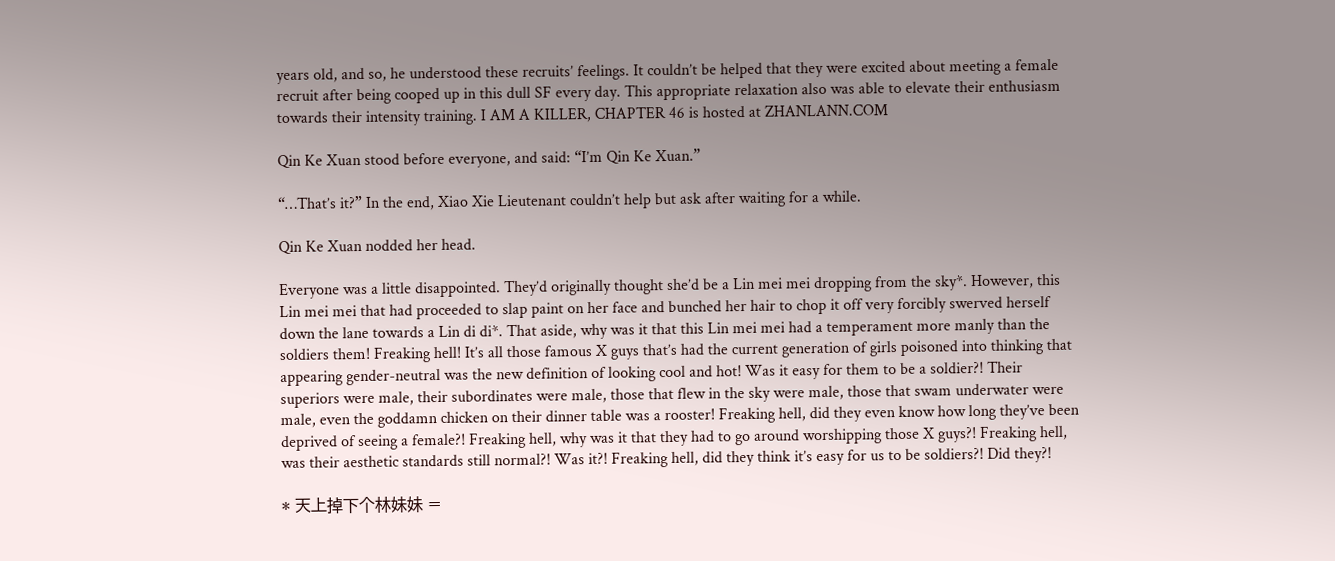years old, and so, he understood these recruits’ feelings. It couldn’t be helped that they were excited about meeting a female recruit after being cooped up in this dull SF every day. This appropriate relaxation also was able to elevate their enthusiasm towards their intensity training. I AM A KILLER, CHAPTER 46 is hosted at ZHANLANN.COM

Qin Ke Xuan stood before everyone, and said: “I’m Qin Ke Xuan.”

“…That’s it?” In the end, Xiao Xie Lieutenant couldn’t help but ask after waiting for a while.

Qin Ke Xuan nodded her head.

Everyone was a little disappointed. They’d originally thought she’d be a Lin mei mei dropping from the sky*. However, this Lin mei mei that had proceeded to slap paint on her face and bunched her hair to chop it off very forcibly swerved herself down the lane towards a Lin di di*. That aside, why was it that this Lin mei mei had a temperament more manly than the soldiers them! Freaking hell! It’s all those famous X guys that’s had the current generation of girls poisoned into thinking that appearing gender-neutral was the new definition of looking cool and hot! Was it easy for them to be a soldier?! Their superiors were male, their subordinates were male, those that flew in the sky were male, those that swam underwater were male, even the goddamn chicken on their dinner table was a rooster! Freaking hell, did they even know how long they’ve been deprived of seeing a female?! Freaking hell, why was it that they had to go around worshipping those X guys?! Freaking hell, was their aesthetic standards still normal?! Was it?! Freaking hell, did they think it’s easy for us to be soldiers?! Did they?!

* 天上掉下个林妹妹 =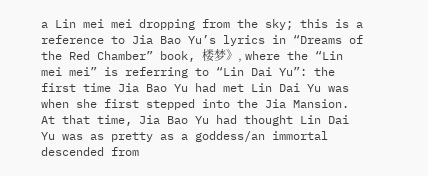a Lin mei mei dropping from the sky; this is a reference to Jia Bao Yu’s lyrics in “Dreams of the Red Chamber” book, 楼梦》, where the “Lin mei mei” is referring to “Lin Dai Yu”: the first time Jia Bao Yu had met Lin Dai Yu was when she first stepped into the Jia Mansion. At that time, Jia Bao Yu had thought Lin Dai Yu was as pretty as a goddess/an immortal descended from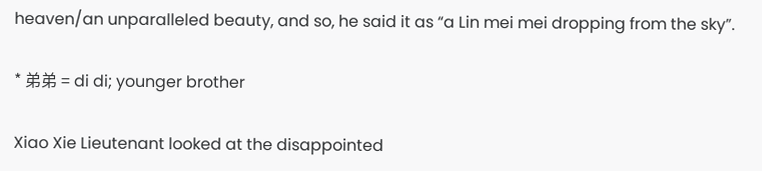heaven/an unparalleled beauty, and so, he said it as “a Lin mei mei dropping from the sky”.

* 弟弟 = di di; younger brother

Xiao Xie Lieutenant looked at the disappointed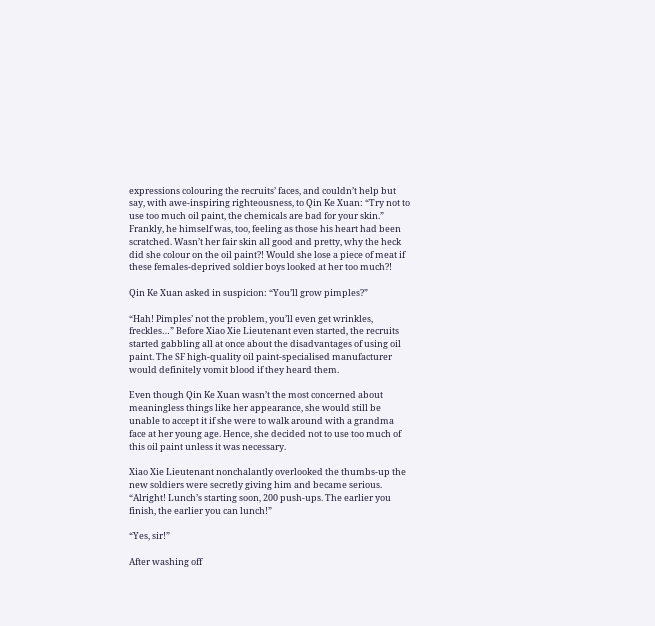expressions colouring the recruits’ faces, and couldn’t help but say, with awe-inspiring righteousness, to Qin Ke Xuan: “Try not to use too much oil paint, the chemicals are bad for your skin.” Frankly, he himself was, too, feeling as those his heart had been scratched. Wasn’t her fair skin all good and pretty, why the heck did she colour on the oil paint?! Would she lose a piece of meat if these females-deprived soldier boys looked at her too much?!

Qin Ke Xuan asked in suspicion: “You’ll grow pimples?”

“Hah! Pimples’ not the problem, you’ll even get wrinkles, freckles…” Before Xiao Xie Lieutenant even started, the recruits started gabbling all at once about the disadvantages of using oil paint. The SF high-quality oil paint-specialised manufacturer would definitely vomit blood if they heard them.

Even though Qin Ke Xuan wasn’t the most concerned about meaningless things like her appearance, she would still be unable to accept it if she were to walk around with a grandma face at her young age. Hence, she decided not to use too much of this oil paint unless it was necessary.

Xiao Xie Lieutenant nonchalantly overlooked the thumbs-up the new soldiers were secretly giving him and became serious. “Alright! Lunch’s starting soon, 200 push-ups. The earlier you finish, the earlier you can lunch!”

“Yes, sir!”

After washing off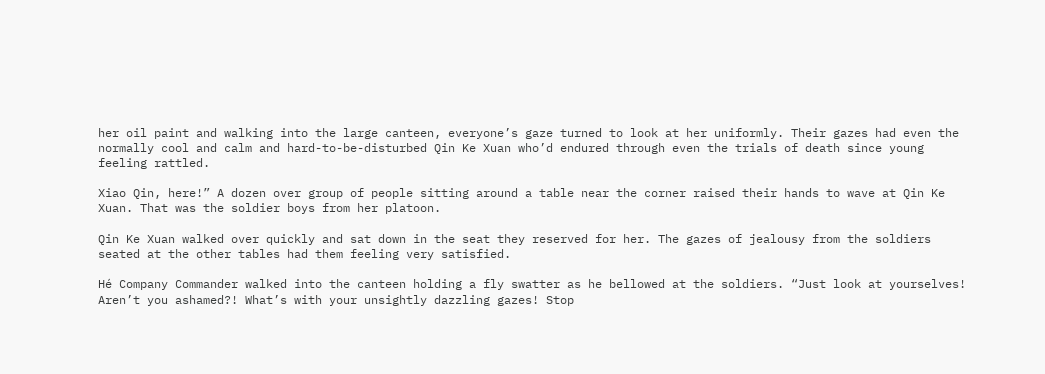her oil paint and walking into the large canteen, everyone’s gaze turned to look at her uniformly. Their gazes had even the normally cool and calm and hard-to-be-disturbed Qin Ke Xuan who’d endured through even the trials of death since young feeling rattled.

Xiao Qin, here!” A dozen over group of people sitting around a table near the corner raised their hands to wave at Qin Ke Xuan. That was the soldier boys from her platoon.

Qin Ke Xuan walked over quickly and sat down in the seat they reserved for her. The gazes of jealousy from the soldiers seated at the other tables had them feeling very satisfied.

Hé Company Commander walked into the canteen holding a fly swatter as he bellowed at the soldiers. “Just look at yourselves! Aren’t you ashamed?! What’s with your unsightly dazzling gazes! Stop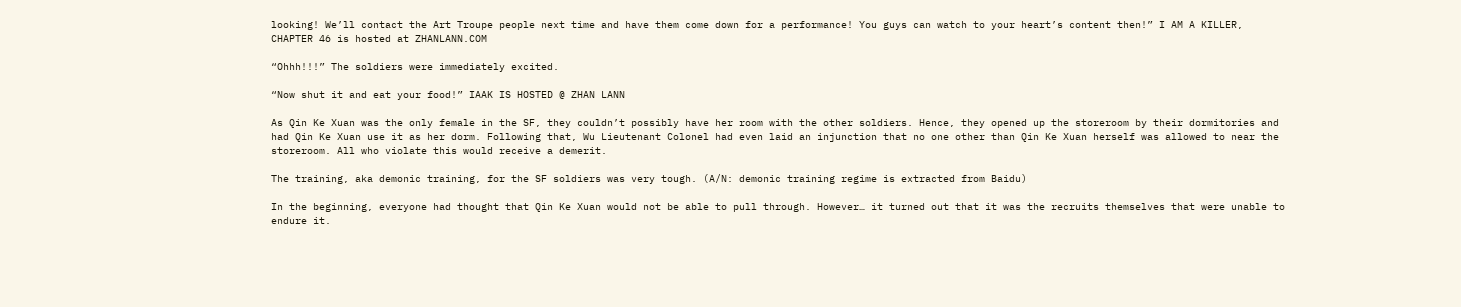looking! We’ll contact the Art Troupe people next time and have them come down for a performance! You guys can watch to your heart’s content then!” I AM A KILLER, CHAPTER 46 is hosted at ZHANLANN.COM

“Ohhh!!!” The soldiers were immediately excited.

“Now shut it and eat your food!” IAAK IS HOSTED @ ZHAN LANN

As Qin Ke Xuan was the only female in the SF, they couldn’t possibly have her room with the other soldiers. Hence, they opened up the storeroom by their dormitories and had Qin Ke Xuan use it as her dorm. Following that, Wu Lieutenant Colonel had even laid an injunction that no one other than Qin Ke Xuan herself was allowed to near the storeroom. All who violate this would receive a demerit.

The training, aka demonic training, for the SF soldiers was very tough. (A/N: demonic training regime is extracted from Baidu)

In the beginning, everyone had thought that Qin Ke Xuan would not be able to pull through. However… it turned out that it was the recruits themselves that were unable to endure it.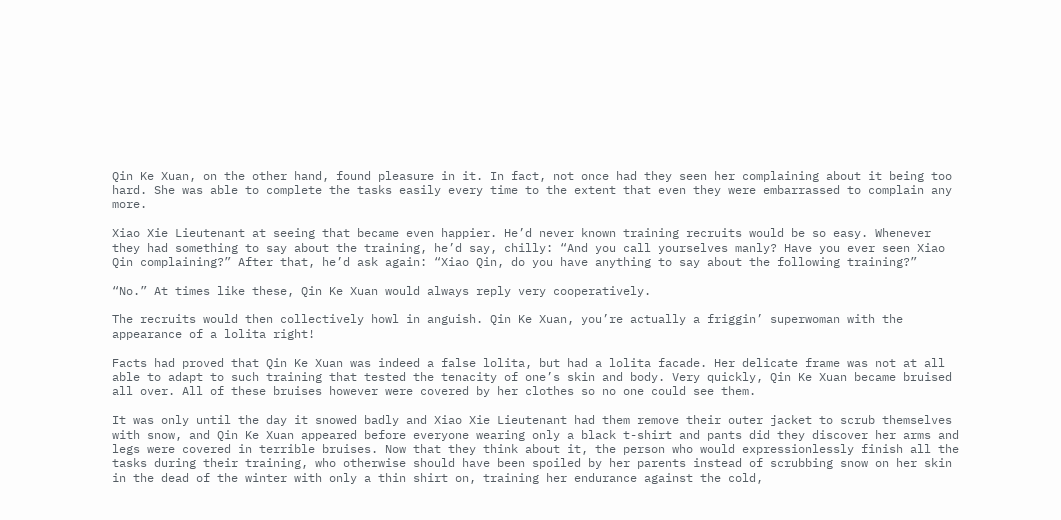Qin Ke Xuan, on the other hand, found pleasure in it. In fact, not once had they seen her complaining about it being too hard. She was able to complete the tasks easily every time to the extent that even they were embarrassed to complain any more.

Xiao Xie Lieutenant at seeing that became even happier. He’d never known training recruits would be so easy. Whenever they had something to say about the training, he’d say, chilly: “And you call yourselves manly? Have you ever seen Xiao Qin complaining?” After that, he’d ask again: “Xiao Qin, do you have anything to say about the following training?”

“No.” At times like these, Qin Ke Xuan would always reply very cooperatively.

The recruits would then collectively howl in anguish. Qin Ke Xuan, you’re actually a friggin’ superwoman with the appearance of a lolita right!

Facts had proved that Qin Ke Xuan was indeed a false lolita, but had a lolita facade. Her delicate frame was not at all able to adapt to such training that tested the tenacity of one’s skin and body. Very quickly, Qin Ke Xuan became bruised all over. All of these bruises however were covered by her clothes so no one could see them.

It was only until the day it snowed badly and Xiao Xie Lieutenant had them remove their outer jacket to scrub themselves with snow, and Qin Ke Xuan appeared before everyone wearing only a black t-shirt and pants did they discover her arms and legs were covered in terrible bruises. Now that they think about it, the person who would expressionlessly finish all the tasks during their training, who otherwise should have been spoiled by her parents instead of scrubbing snow on her skin in the dead of the winter with only a thin shirt on, training her endurance against the cold,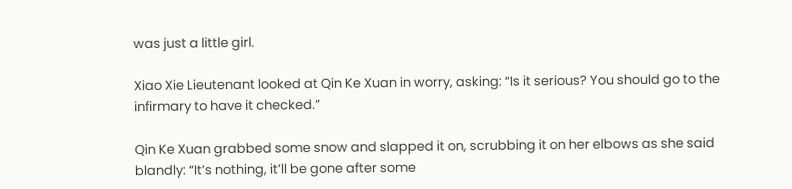was just a little girl.

Xiao Xie Lieutenant looked at Qin Ke Xuan in worry, asking: “Is it serious? You should go to the infirmary to have it checked.”

Qin Ke Xuan grabbed some snow and slapped it on, scrubbing it on her elbows as she said blandly: “It’s nothing, it’ll be gone after some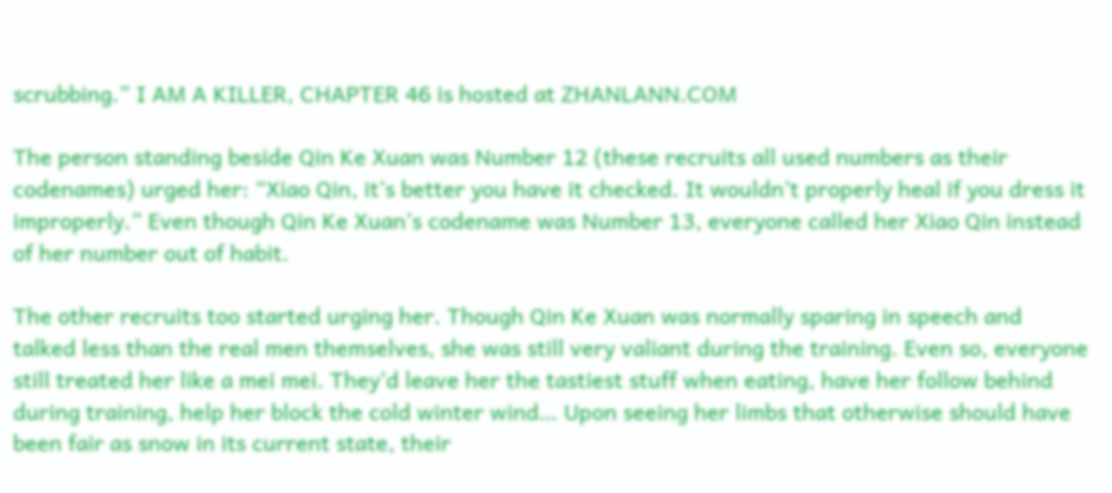scrubbing.” I AM A KILLER, CHAPTER 46 is hosted at ZHANLANN.COM

The person standing beside Qin Ke Xuan was Number 12 (these recruits all used numbers as their codenames) urged her: “Xiao Qin, it’s better you have it checked. It wouldn’t properly heal if you dress it improperly.” Even though Qin Ke Xuan’s codename was Number 13, everyone called her Xiao Qin instead of her number out of habit.

The other recruits too started urging her. Though Qin Ke Xuan was normally sparing in speech and talked less than the real men themselves, she was still very valiant during the training. Even so, everyone still treated her like a mei mei. They’d leave her the tastiest stuff when eating, have her follow behind during training, help her block the cold winter wind… Upon seeing her limbs that otherwise should have been fair as snow in its current state, their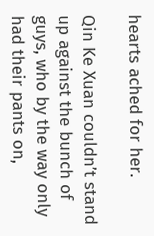hearts ached for her.

Qin Ke Xuan couldn’t stand up against the bunch of guys, who by the way only had their pants on,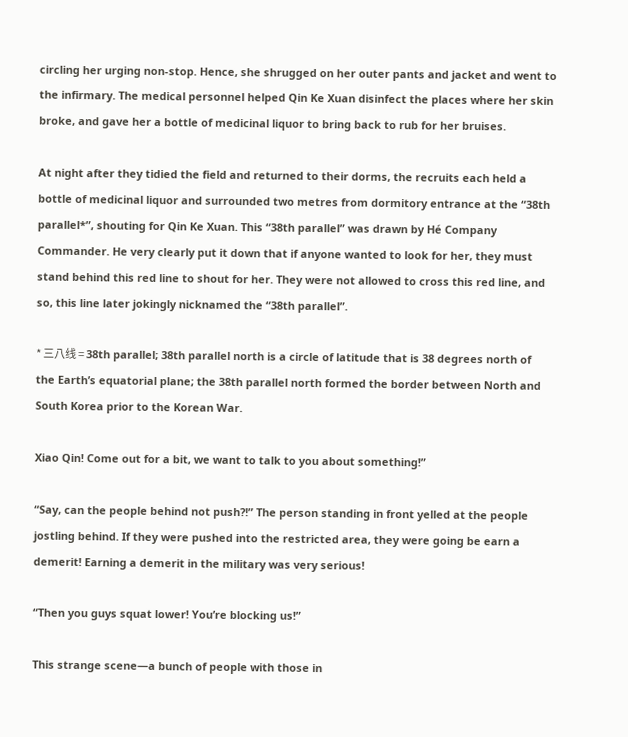circling her urging non-stop. Hence, she shrugged on her outer pants and jacket and went to the infirmary. The medical personnel helped Qin Ke Xuan disinfect the places where her skin broke, and gave her a bottle of medicinal liquor to bring back to rub for her bruises.

At night after they tidied the field and returned to their dorms, the recruits each held a bottle of medicinal liquor and surrounded two metres from dormitory entrance at the “38th parallel*”, shouting for Qin Ke Xuan. This “38th parallel” was drawn by Hé Company Commander. He very clearly put it down that if anyone wanted to look for her, they must stand behind this red line to shout for her. They were not allowed to cross this red line, and so, this line later jokingly nicknamed the “38th parallel”.

* 三八线 = 38th parallel; 38th parallel north is a circle of latitude that is 38 degrees north of the Earth’s equatorial plane; the 38th parallel north formed the border between North and South Korea prior to the Korean War.

Xiao Qin! Come out for a bit, we want to talk to you about something!”

“Say, can the people behind not push?!” The person standing in front yelled at the people jostling behind. If they were pushed into the restricted area, they were going be earn a demerit! Earning a demerit in the military was very serious!

“Then you guys squat lower! You’re blocking us!”

This strange scene—a bunch of people with those in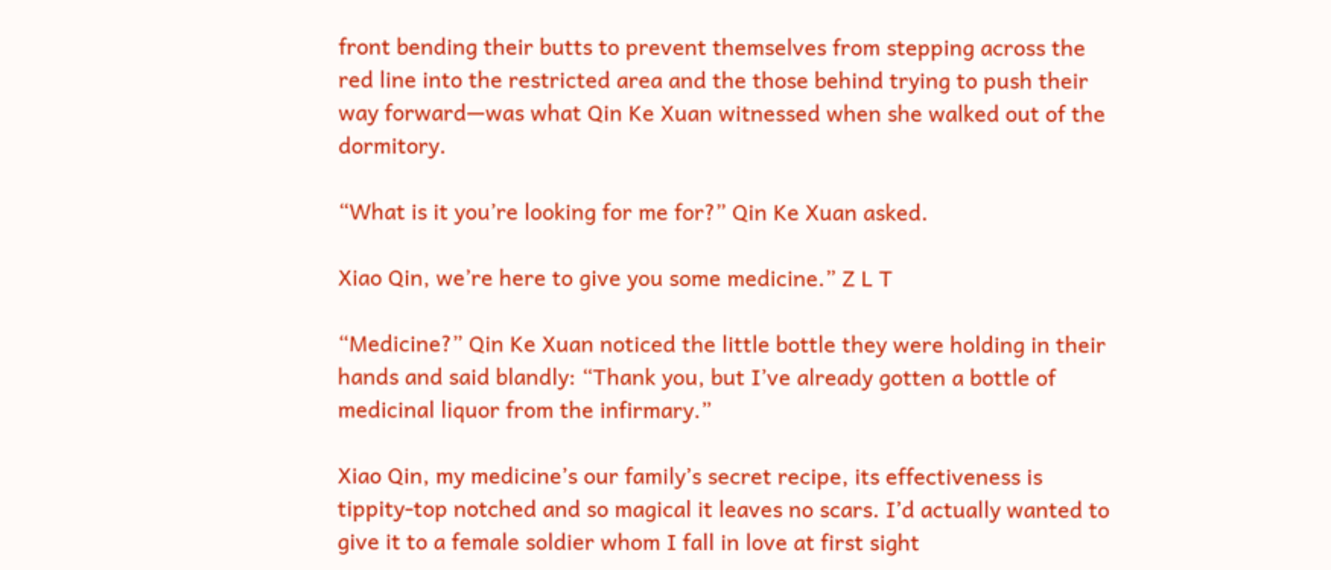front bending their butts to prevent themselves from stepping across the red line into the restricted area and the those behind trying to push their way forward—was what Qin Ke Xuan witnessed when she walked out of the dormitory.

“What is it you’re looking for me for?” Qin Ke Xuan asked.

Xiao Qin, we’re here to give you some medicine.” Z L T

“Medicine?” Qin Ke Xuan noticed the little bottle they were holding in their hands and said blandly: “Thank you, but I’ve already gotten a bottle of medicinal liquor from the infirmary.”

Xiao Qin, my medicine’s our family’s secret recipe, its effectiveness is tippity-top notched and so magical it leaves no scars. I’d actually wanted to give it to a female soldier whom I fall in love at first sight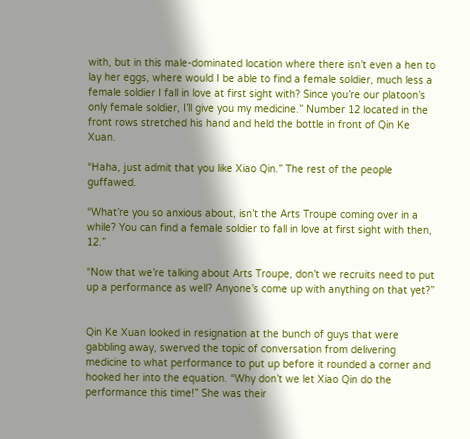with, but in this male-dominated location where there isn’t even a hen to lay her eggs, where would I be able to find a female soldier, much less a female soldier I fall in love at first sight with? Since you’re our platoon’s only female soldier, I’ll give you my medicine.” Number 12 located in the front rows stretched his hand and held the bottle in front of Qin Ke Xuan.

“Haha, just admit that you like Xiao Qin.” The rest of the people guffawed.

“What’re you so anxious about, isn’t the Arts Troupe coming over in a while? You can find a female soldier to fall in love at first sight with then, 12.”

“Now that we’re talking about Arts Troupe, don’t we recruits need to put up a performance as well? Anyone’s come up with anything on that yet?”


Qin Ke Xuan looked in resignation at the bunch of guys that were gabbling away, swerved the topic of conversation from delivering medicine to what performance to put up before it rounded a corner and hooked her into the equation. “Why don’t we let Xiao Qin do the performance this time!” She was their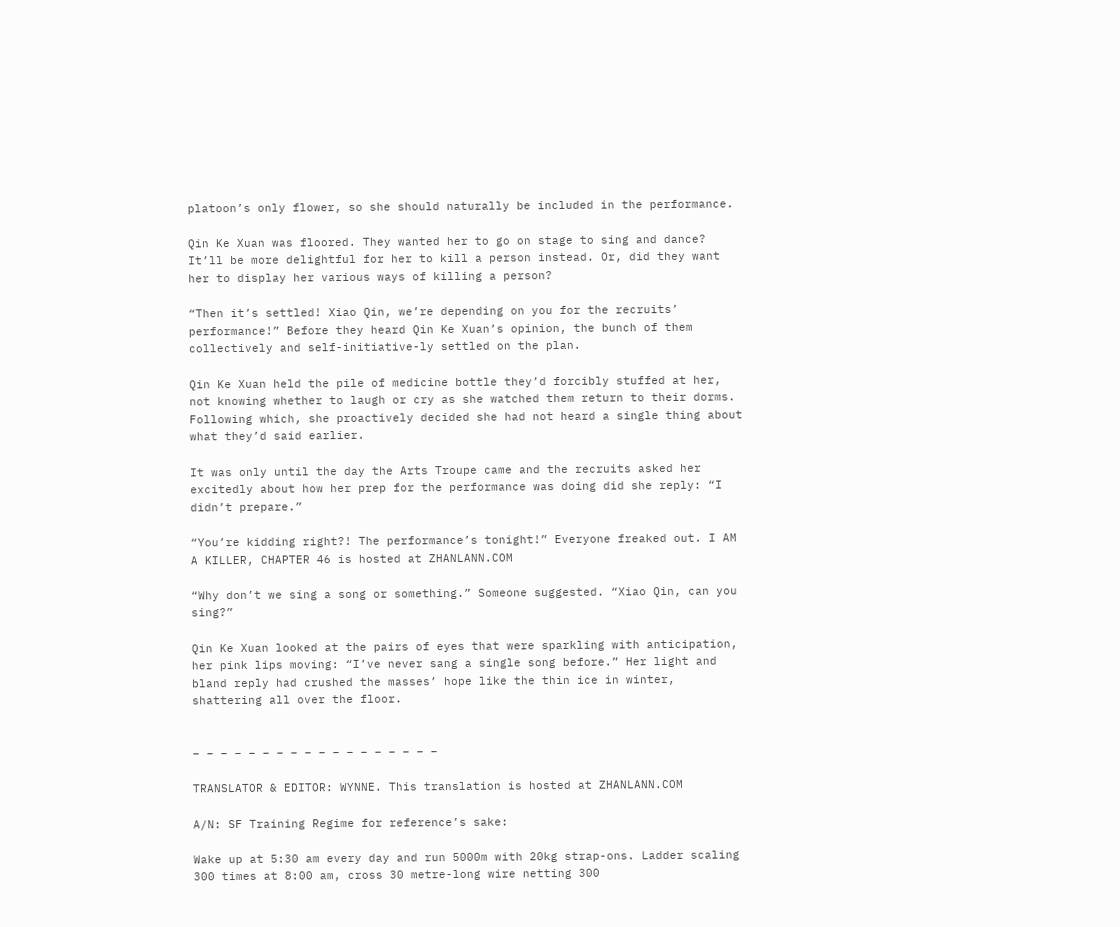platoon’s only flower, so she should naturally be included in the performance.

Qin Ke Xuan was floored. They wanted her to go on stage to sing and dance? It’ll be more delightful for her to kill a person instead. Or, did they want her to display her various ways of killing a person?

“Then it’s settled! Xiao Qin, we’re depending on you for the recruits’ performance!” Before they heard Qin Ke Xuan’s opinion, the bunch of them collectively and self-initiative-ly settled on the plan.

Qin Ke Xuan held the pile of medicine bottle they’d forcibly stuffed at her, not knowing whether to laugh or cry as she watched them return to their dorms. Following which, she proactively decided she had not heard a single thing about what they’d said earlier.

It was only until the day the Arts Troupe came and the recruits asked her excitedly about how her prep for the performance was doing did she reply: “I didn’t prepare.”

“You’re kidding right?! The performance’s tonight!” Everyone freaked out. I AM A KILLER, CHAPTER 46 is hosted at ZHANLANN.COM

“Why don’t we sing a song or something.” Someone suggested. “Xiao Qin, can you sing?”

Qin Ke Xuan looked at the pairs of eyes that were sparkling with anticipation, her pink lips moving: “I’ve never sang a single song before.” Her light and bland reply had crushed the masses’ hope like the thin ice in winter, shattering all over the floor.


– – – – – – – – – – – – – – – – – –

TRANSLATOR & EDITOR: WYNNE. This translation is hosted at ZHANLANN.COM

A/N: SF Training Regime for reference’s sake:

Wake up at 5:30 am every day and run 5000m with 20kg strap-ons. Ladder scaling 300 times at 8:00 am, cross 30 metre-long wire netting 300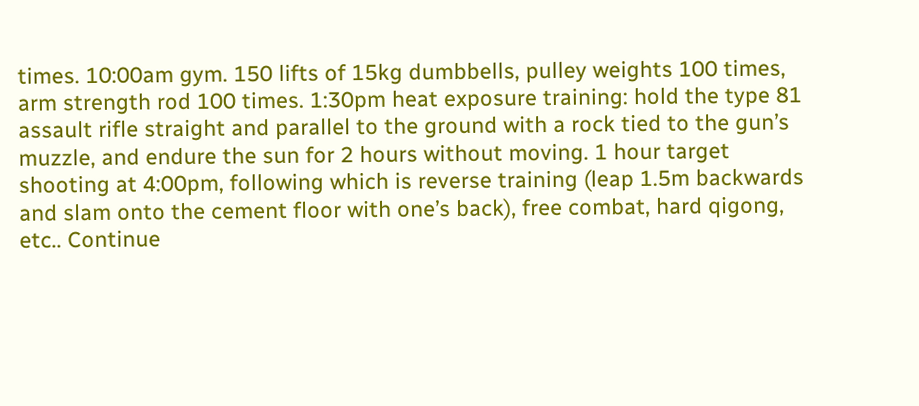times. 10:00am gym. 150 lifts of 15kg dumbbells, pulley weights 100 times, arm strength rod 100 times. 1:30pm heat exposure training: hold the type 81 assault rifle straight and parallel to the ground with a rock tied to the gun’s muzzle, and endure the sun for 2 hours without moving. 1 hour target shooting at 4:00pm, following which is reverse training (leap 1.5m backwards and slam onto the cement floor with one’s back), free combat, hard qigong, etc.. Continue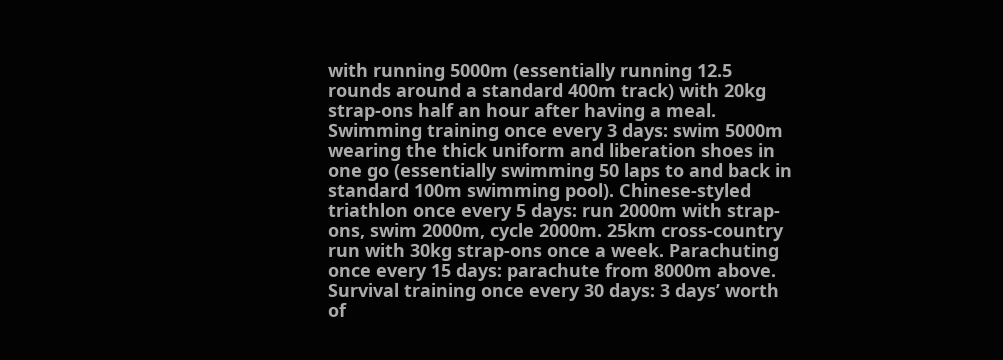with running 5000m (essentially running 12.5 rounds around a standard 400m track) with 20kg strap-ons half an hour after having a meal. Swimming training once every 3 days: swim 5000m wearing the thick uniform and liberation shoes in one go (essentially swimming 50 laps to and back in standard 100m swimming pool). Chinese-styled triathlon once every 5 days: run 2000m with strap-ons, swim 2000m, cycle 2000m. 25km cross-country run with 30kg strap-ons once a week. Parachuting once every 15 days: parachute from 8000m above. Survival training once every 30 days: 3 days’ worth of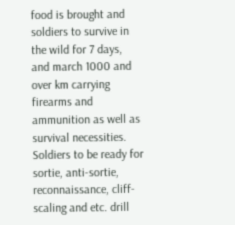food is brought and soldiers to survive in the wild for 7 days, and march 1000 and over km carrying firearms and ammunition as well as survival necessities. Soldiers to be ready for sortie, anti-sortie, reconnaissance, cliff-scaling and etc. drill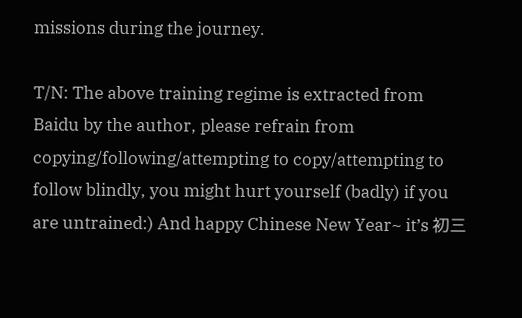missions during the journey.

T/N: The above training regime is extracted from Baidu by the author, please refrain from copying/following/attempting to copy/attempting to follow blindly, you might hurt yourself (badly) if you are untrained:) And happy Chinese New Year~ it’s 初三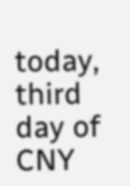today, third day of CNY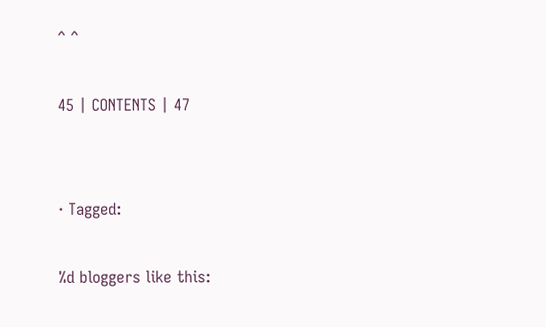^ ^

45 | CONTENTS | 47


· Tagged:

%d bloggers like this: